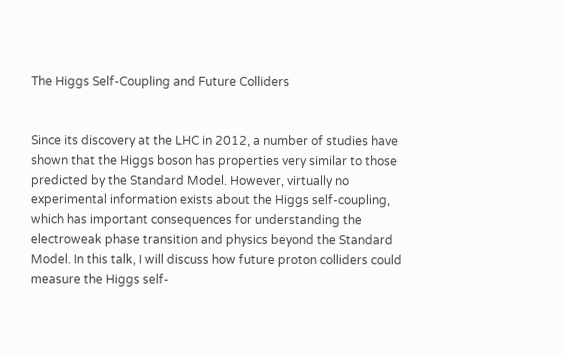The Higgs Self-Coupling and Future Colliders


Since its discovery at the LHC in 2012, a number of studies have shown that the Higgs boson has properties very similar to those predicted by the Standard Model. However, virtually no experimental information exists about the Higgs self-coupling, which has important consequences for understanding the electroweak phase transition and physics beyond the Standard Model. In this talk, I will discuss how future proton colliders could measure the Higgs self-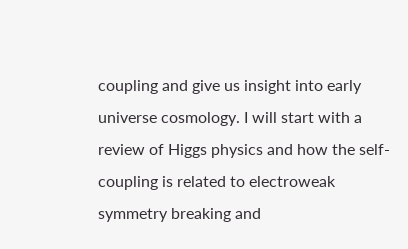coupling and give us insight into early universe cosmology. I will start with a review of Higgs physics and how the self-coupling is related to electroweak symmetry breaking and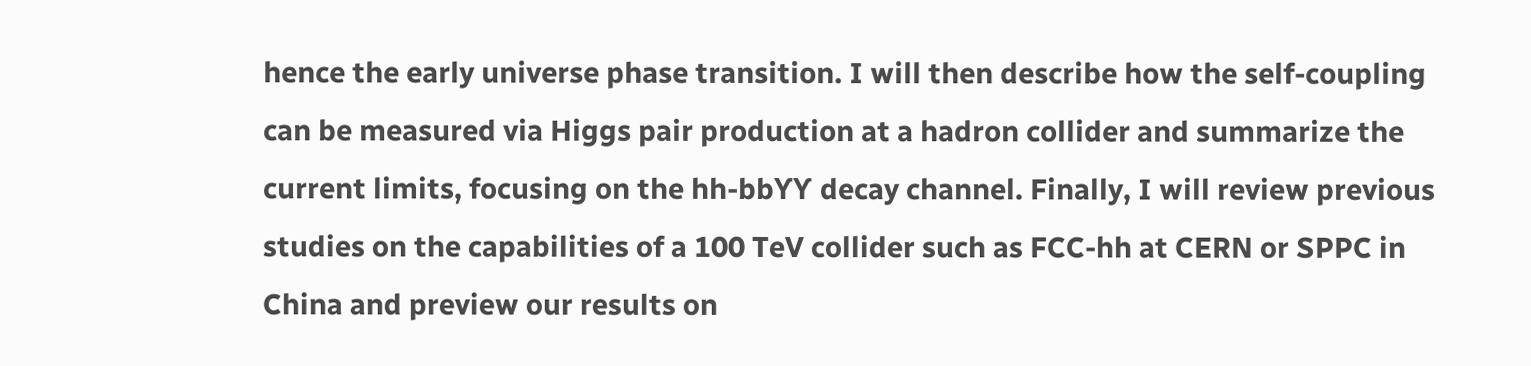hence the early universe phase transition. I will then describe how the self-coupling can be measured via Higgs pair production at a hadron collider and summarize the current limits, focusing on the hh-bbϒϒ decay channel. Finally, I will review previous studies on the capabilities of a 100 TeV collider such as FCC-hh at CERN or SPPC in China and preview our results on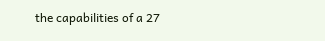the capabilities of a 27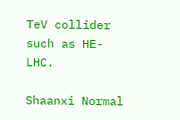TeV collider such as HE-LHC.

Shaanxi Normal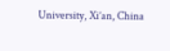University, Xi’an, China